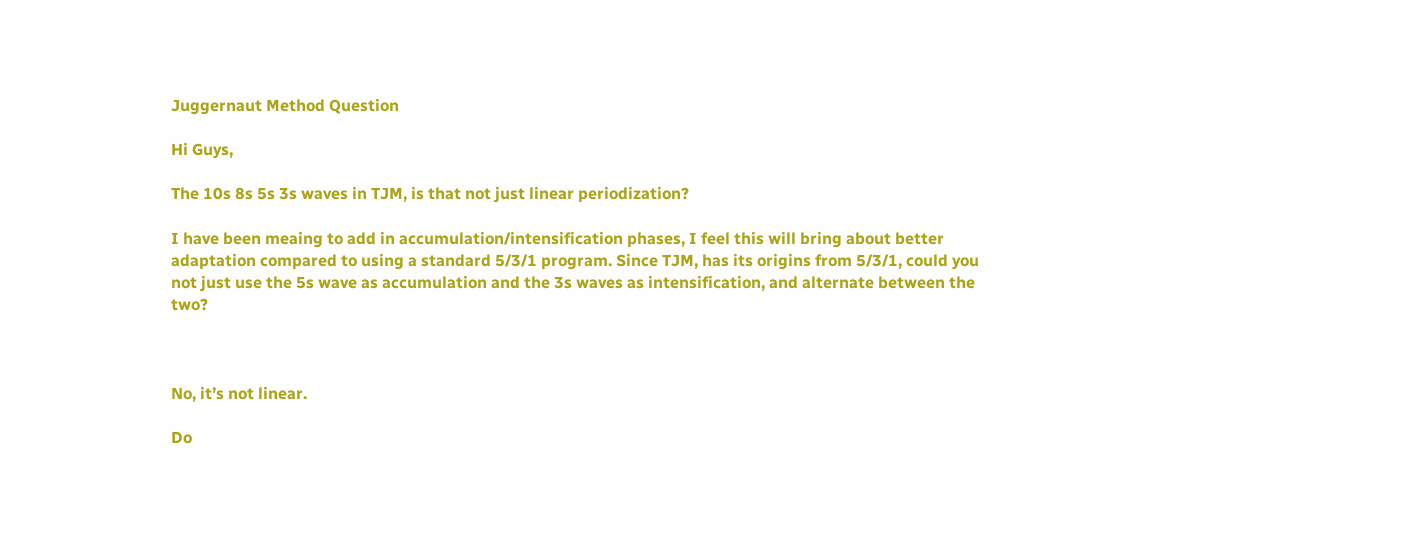Juggernaut Method Question

Hi Guys,

The 10s 8s 5s 3s waves in TJM, is that not just linear periodization?

I have been meaing to add in accumulation/intensification phases, I feel this will bring about better adaptation compared to using a standard 5/3/1 program. Since TJM, has its origins from 5/3/1, could you not just use the 5s wave as accumulation and the 3s waves as intensification, and alternate between the two?



No, it’s not linear.

Do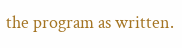the program as written.